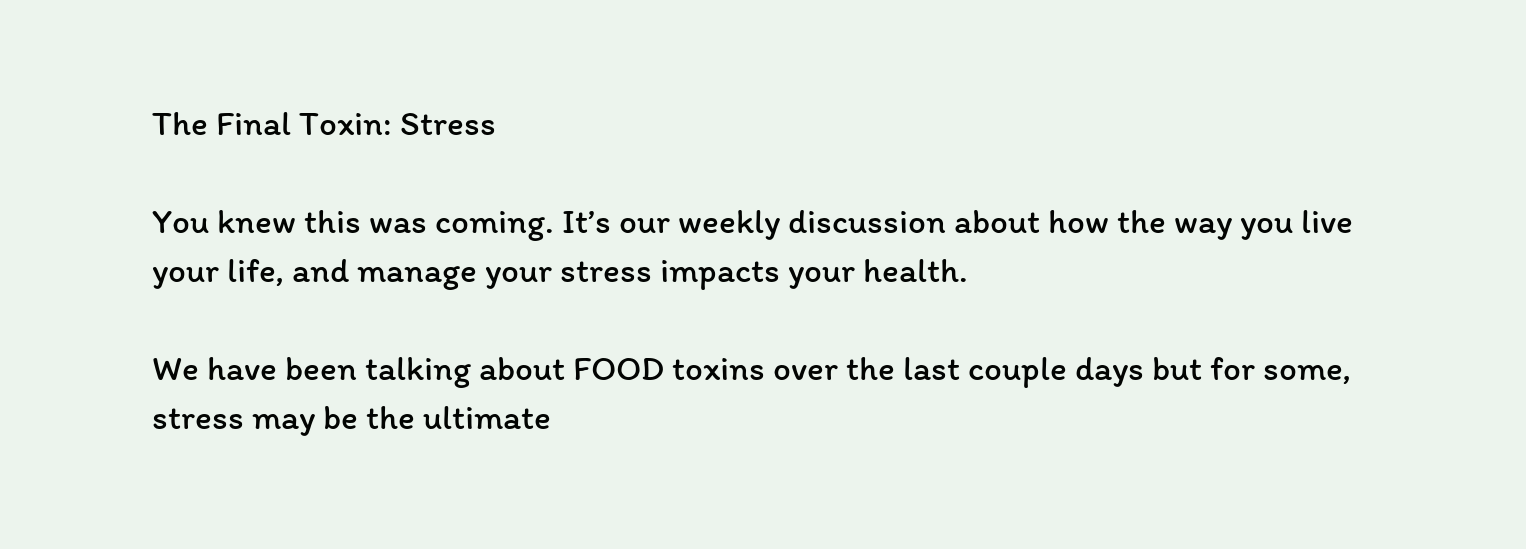The Final Toxin: Stress

You knew this was coming. It’s our weekly discussion about how the way you live your life, and manage your stress impacts your health.

We have been talking about FOOD toxins over the last couple days but for some, stress may be the ultimate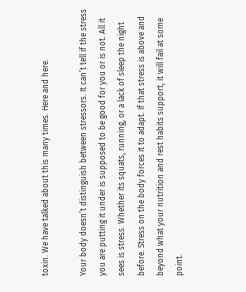toxin. We have talked about this many times. Here and here.

Your body doesn’t distinguish between stressors. It can’t tell if the stress you are putting it under is supposed to be good for you or is not. All it sees is stress. Whether its squats, running, or a lack of sleep the night before. Stress on the body forces it to adapt. If that stress is above and beyond what your nutrition and rest habits support, it will fail at some point.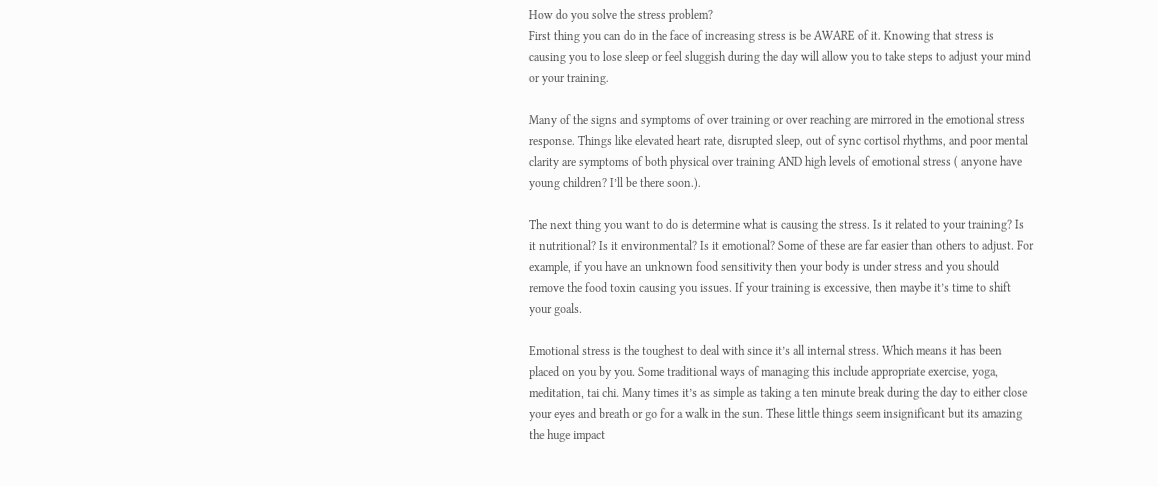How do you solve the stress problem?
First thing you can do in the face of increasing stress is be AWARE of it. Knowing that stress is causing you to lose sleep or feel sluggish during the day will allow you to take steps to adjust your mind or your training.

Many of the signs and symptoms of over training or over reaching are mirrored in the emotional stress response. Things like elevated heart rate, disrupted sleep, out of sync cortisol rhythms, and poor mental clarity are symptoms of both physical over training AND high levels of emotional stress ( anyone have young children? I’ll be there soon.).

The next thing you want to do is determine what is causing the stress. Is it related to your training? Is it nutritional? Is it environmental? Is it emotional? Some of these are far easier than others to adjust. For example, if you have an unknown food sensitivity then your body is under stress and you should remove the food toxin causing you issues. If your training is excessive, then maybe it’s time to shift your goals.

Emotional stress is the toughest to deal with since it’s all internal stress. Which means it has been placed on you by you. Some traditional ways of managing this include appropriate exercise, yoga, meditation, tai chi. Many times it’s as simple as taking a ten minute break during the day to either close your eyes and breath or go for a walk in the sun. These little things seem insignificant but its amazing the huge impact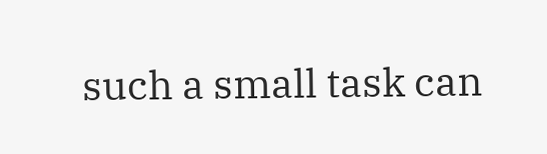such a small task can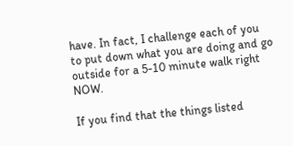have. In fact, I challenge each of you to put down what you are doing and go outside for a 5-10 minute walk right NOW.

If you find that the things listed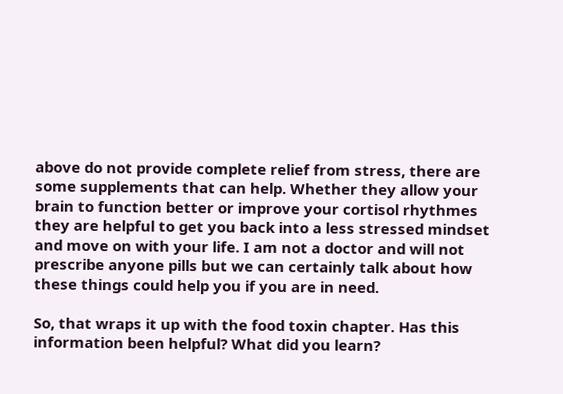above do not provide complete relief from stress, there are some supplements that can help. Whether they allow your brain to function better or improve your cortisol rhythmes they are helpful to get you back into a less stressed mindset and move on with your life. I am not a doctor and will not prescribe anyone pills but we can certainly talk about how these things could help you if you are in need.

So, that wraps it up with the food toxin chapter. Has this information been helpful? What did you learn?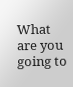What are you going to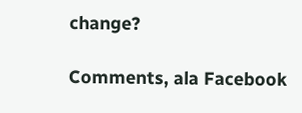change?

Comments, ala Facebook